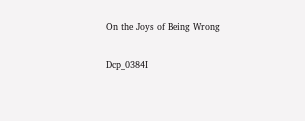On the Joys of Being Wrong

Dcp_0384I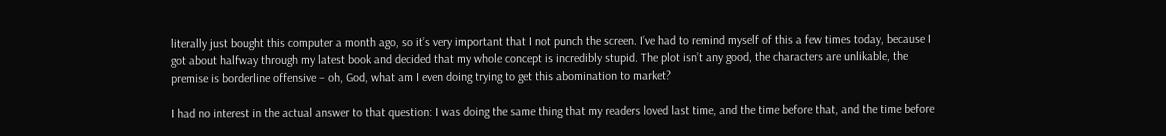literally just bought this computer a month ago, so it’s very important that I not punch the screen. I’ve had to remind myself of this a few times today, because I got about halfway through my latest book and decided that my whole concept is incredibly stupid. The plot isn’t any good, the characters are unlikable, the premise is borderline offensive – oh, God, what am I even doing trying to get this abomination to market?

I had no interest in the actual answer to that question: I was doing the same thing that my readers loved last time, and the time before that, and the time before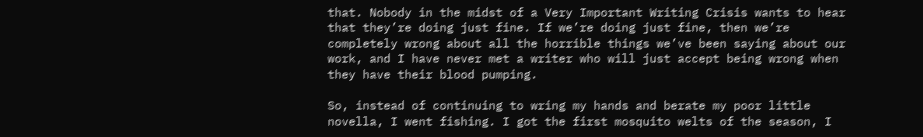that. Nobody in the midst of a Very Important Writing Crisis wants to hear that they’re doing just fine. If we’re doing just fine, then we’re completely wrong about all the horrible things we’ve been saying about our work, and I have never met a writer who will just accept being wrong when they have their blood pumping.

So, instead of continuing to wring my hands and berate my poor little novella, I went fishing. I got the first mosquito welts of the season, I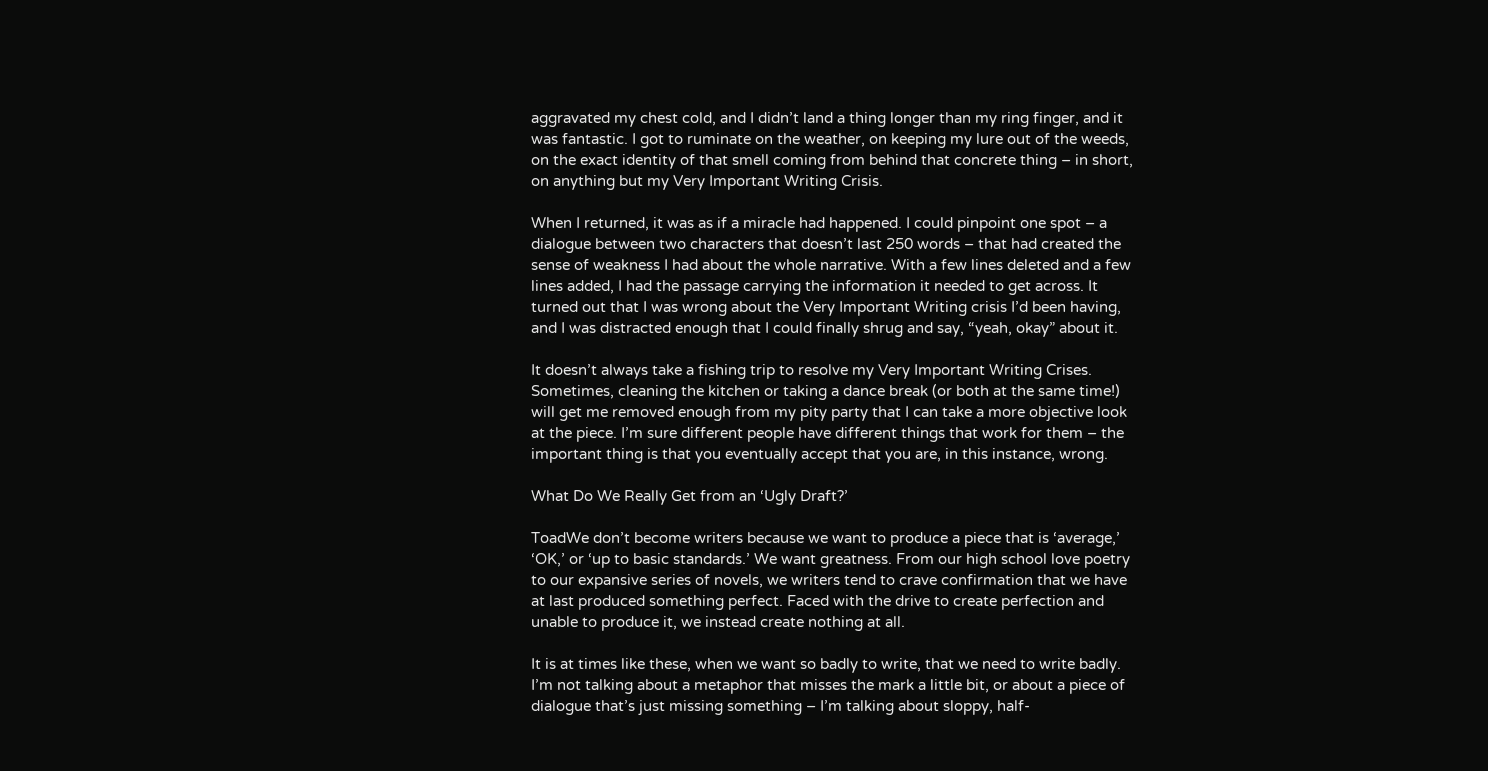aggravated my chest cold, and I didn’t land a thing longer than my ring finger, and it was fantastic. I got to ruminate on the weather, on keeping my lure out of the weeds, on the exact identity of that smell coming from behind that concrete thing – in short, on anything but my Very Important Writing Crisis.

When I returned, it was as if a miracle had happened. I could pinpoint one spot – a dialogue between two characters that doesn’t last 250 words – that had created the sense of weakness I had about the whole narrative. With a few lines deleted and a few lines added, I had the passage carrying the information it needed to get across. It turned out that I was wrong about the Very Important Writing crisis I’d been having, and I was distracted enough that I could finally shrug and say, “yeah, okay” about it.

It doesn’t always take a fishing trip to resolve my Very Important Writing Crises. Sometimes, cleaning the kitchen or taking a dance break (or both at the same time!) will get me removed enough from my pity party that I can take a more objective look at the piece. I’m sure different people have different things that work for them – the important thing is that you eventually accept that you are, in this instance, wrong.

What Do We Really Get from an ‘Ugly Draft?’

ToadWe don’t become writers because we want to produce a piece that is ‘average,’ ‘OK,’ or ‘up to basic standards.’ We want greatness. From our high school love poetry to our expansive series of novels, we writers tend to crave confirmation that we have at last produced something perfect. Faced with the drive to create perfection and unable to produce it, we instead create nothing at all.

It is at times like these, when we want so badly to write, that we need to write badly. I’m not talking about a metaphor that misses the mark a little bit, or about a piece of dialogue that’s just missing something – I’m talking about sloppy, half-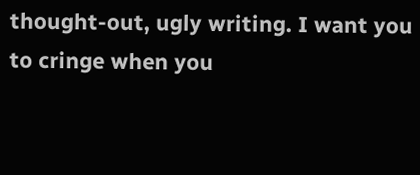thought-out, ugly writing. I want you to cringe when you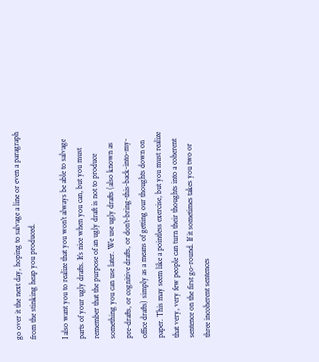go over it the next day, hoping to salvage a line or even a paragraph from the stinking heap you produced.

I also want you to realize that you won’t always be able to salvage parts of your ugly drafts. It’s nice when you can, but you must remember that the purpose of an ugly draft is not to produce something you can use later. We use ugly drafts (also known as pre-drafts, or cognitive drafts, or don’t-bring-this-back-into-my-office drafts) simply as a means of getting our thoughts down on paper. This may seem like a pointless exercise, but you must realize that very, very few people can turn their thoughts into a coherent sentence on the first go-round. If it sometimes takes you two or three incoherent sentences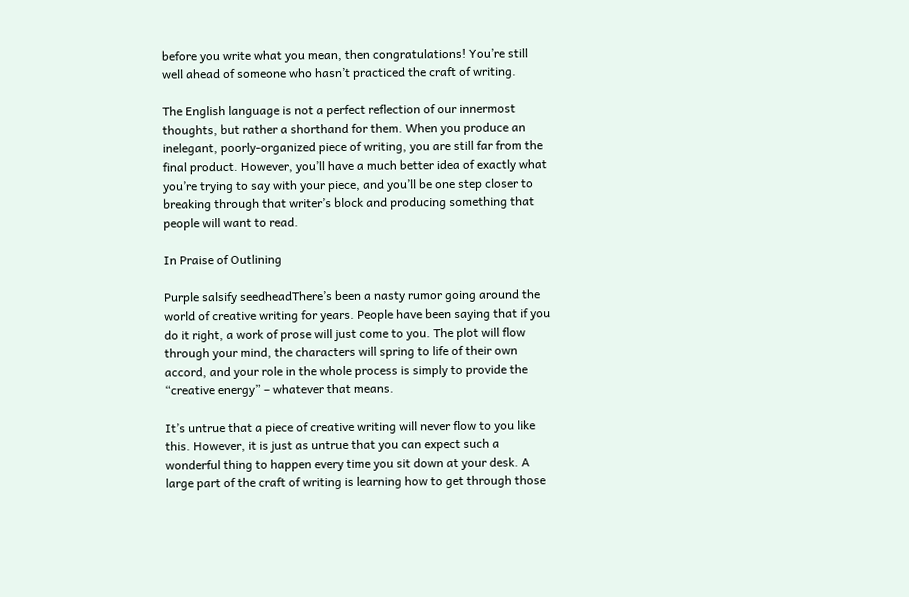before you write what you mean, then congratulations! You’re still well ahead of someone who hasn’t practiced the craft of writing.

The English language is not a perfect reflection of our innermost thoughts, but rather a shorthand for them. When you produce an inelegant, poorly-organized piece of writing, you are still far from the final product. However, you’ll have a much better idea of exactly what you’re trying to say with your piece, and you’ll be one step closer to breaking through that writer’s block and producing something that people will want to read.

In Praise of Outlining

Purple salsify seedheadThere’s been a nasty rumor going around the world of creative writing for years. People have been saying that if you do it right, a work of prose will just come to you. The plot will flow through your mind, the characters will spring to life of their own accord, and your role in the whole process is simply to provide the “creative energy” – whatever that means.

It’s untrue that a piece of creative writing will never flow to you like this. However, it is just as untrue that you can expect such a wonderful thing to happen every time you sit down at your desk. A large part of the craft of writing is learning how to get through those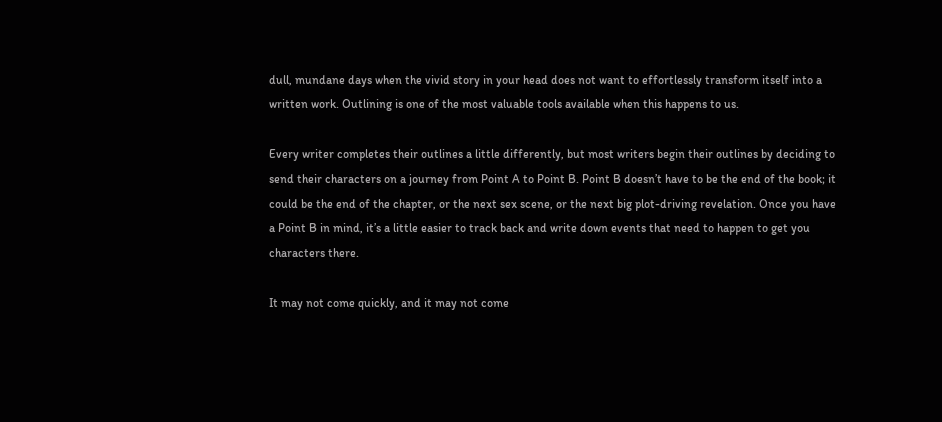dull, mundane days when the vivid story in your head does not want to effortlessly transform itself into a written work. Outlining is one of the most valuable tools available when this happens to us.

Every writer completes their outlines a little differently, but most writers begin their outlines by deciding to send their characters on a journey from Point A to Point B. Point B doesn’t have to be the end of the book; it could be the end of the chapter, or the next sex scene, or the next big plot-driving revelation. Once you have a Point B in mind, it’s a little easier to track back and write down events that need to happen to get you characters there.

It may not come quickly, and it may not come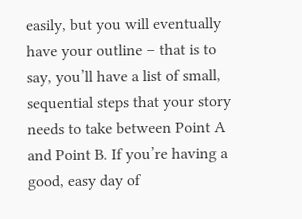easily, but you will eventually have your outline – that is to say, you’ll have a list of small, sequential steps that your story needs to take between Point A and Point B. If you’re having a good, easy day of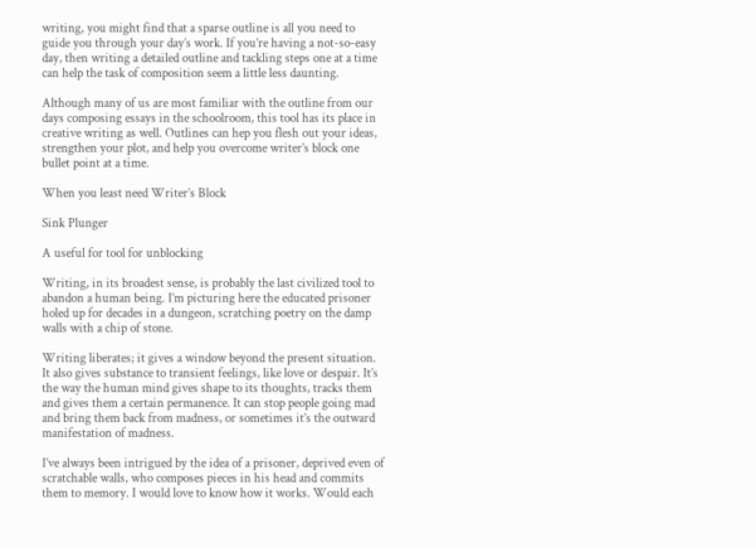writing, you might find that a sparse outline is all you need to guide you through your day’s work. If you’re having a not-so-easy day, then writing a detailed outline and tackling steps one at a time can help the task of composition seem a little less daunting.

Although many of us are most familiar with the outline from our days composing essays in the schoolroom, this tool has its place in creative writing as well. Outlines can hep you flesh out your ideas, strengthen your plot, and help you overcome writer’s block one bullet point at a time.

When you least need Writer’s Block

Sink Plunger

A useful for tool for unblocking

Writing, in its broadest sense, is probably the last civilized tool to abandon a human being. I’m picturing here the educated prisoner holed up for decades in a dungeon, scratching poetry on the damp walls with a chip of stone.

Writing liberates; it gives a window beyond the present situation. It also gives substance to transient feelings, like love or despair. It’s the way the human mind gives shape to its thoughts, tracks them and gives them a certain permanence. It can stop people going mad and bring them back from madness, or sometimes it’s the outward manifestation of madness.

I’ve always been intrigued by the idea of a prisoner, deprived even of scratchable walls, who composes pieces in his head and commits them to memory. I would love to know how it works. Would each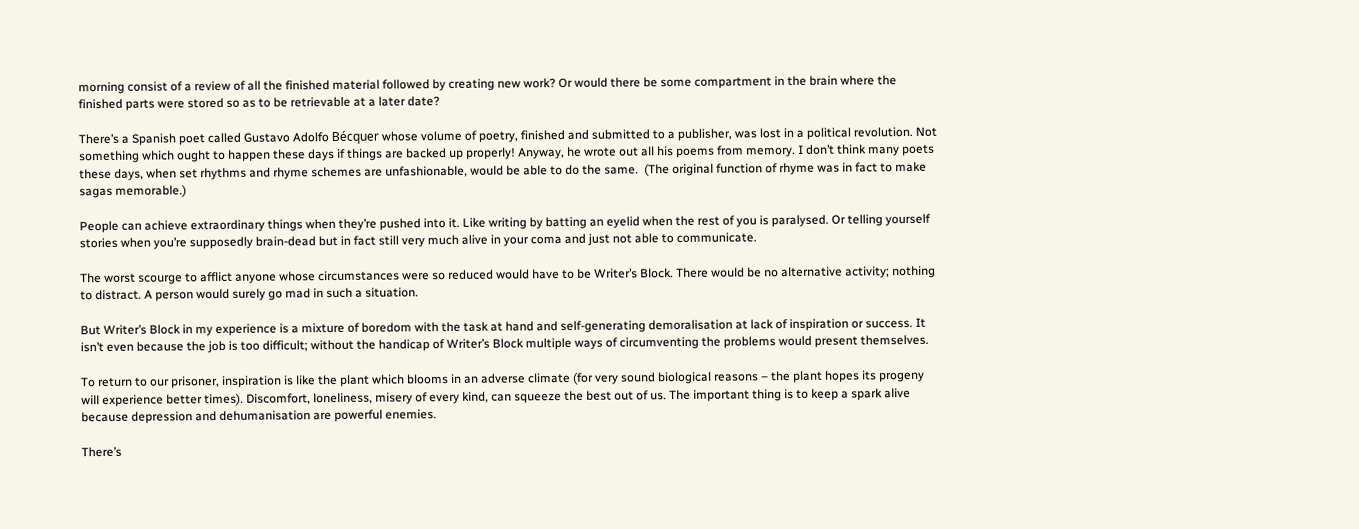morning consist of a review of all the finished material followed by creating new work? Or would there be some compartment in the brain where the finished parts were stored so as to be retrievable at a later date?

There’s a Spanish poet called Gustavo Adolfo Bécquer whose volume of poetry, finished and submitted to a publisher, was lost in a political revolution. Not something which ought to happen these days if things are backed up properly! Anyway, he wrote out all his poems from memory. I don’t think many poets these days, when set rhythms and rhyme schemes are unfashionable, would be able to do the same.  (The original function of rhyme was in fact to make sagas memorable.)

People can achieve extraordinary things when they’re pushed into it. Like writing by batting an eyelid when the rest of you is paralysed. Or telling yourself stories when you’re supposedly brain-dead but in fact still very much alive in your coma and just not able to communicate.

The worst scourge to afflict anyone whose circumstances were so reduced would have to be Writer’s Block. There would be no alternative activity; nothing to distract. A person would surely go mad in such a situation.

But Writer’s Block in my experience is a mixture of boredom with the task at hand and self-generating demoralisation at lack of inspiration or success. It isn’t even because the job is too difficult; without the handicap of Writer’s Block multiple ways of circumventing the problems would present themselves.

To return to our prisoner, inspiration is like the plant which blooms in an adverse climate (for very sound biological reasons – the plant hopes its progeny will experience better times). Discomfort, loneliness, misery of every kind, can squeeze the best out of us. The important thing is to keep a spark alive because depression and dehumanisation are powerful enemies.

There’s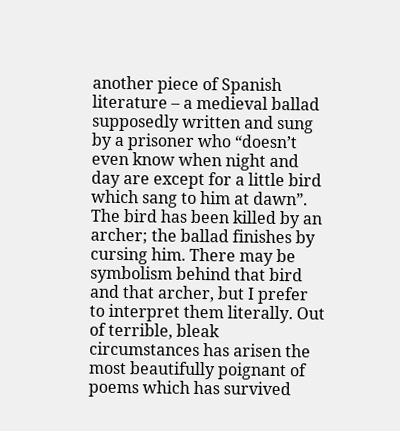another piece of Spanish literature – a medieval ballad supposedly written and sung by a prisoner who “doesn’t even know when night and day are except for a little bird which sang to him at dawn”. The bird has been killed by an archer; the ballad finishes by cursing him. There may be symbolism behind that bird and that archer, but I prefer to interpret them literally. Out of terrible, bleak circumstances has arisen the most beautifully poignant of poems which has survived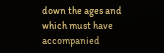down the ages and which must have accompanied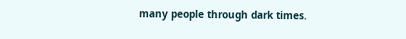many people through dark times.